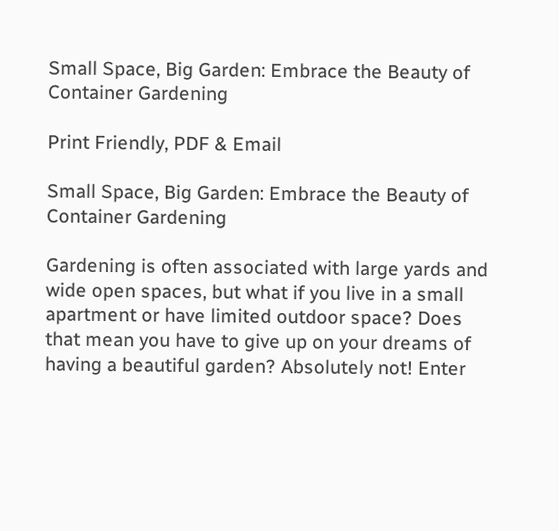Small Space, Big Garden: Embrace the Beauty of Container Gardening

Print Friendly, PDF & Email

Small Space, Big Garden: Embrace the Beauty of Container Gardening

Gardening is often associated with large yards and wide open spaces, but what if you live in a small apartment or have limited outdoor space? Does that mean you have to give up on your dreams of having a beautiful garden? Absolutely not! Enter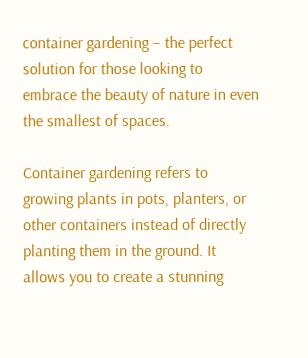container gardening – the perfect solution for those looking to embrace the beauty of nature in even the smallest of spaces.

Container gardening refers to growing plants in pots, planters, or other containers instead of directly planting them in the ground. It allows you to create a stunning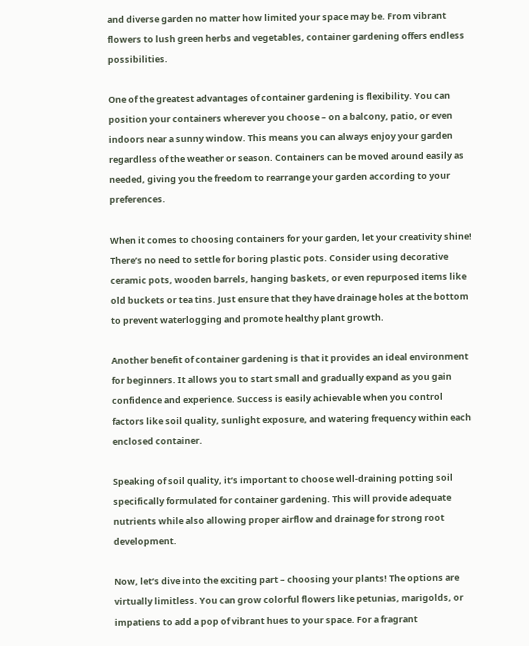and diverse garden no matter how limited your space may be. From vibrant flowers to lush green herbs and vegetables, container gardening offers endless possibilities.

One of the greatest advantages of container gardening is flexibility. You can position your containers wherever you choose – on a balcony, patio, or even indoors near a sunny window. This means you can always enjoy your garden regardless of the weather or season. Containers can be moved around easily as needed, giving you the freedom to rearrange your garden according to your preferences.

When it comes to choosing containers for your garden, let your creativity shine! There’s no need to settle for boring plastic pots. Consider using decorative ceramic pots, wooden barrels, hanging baskets, or even repurposed items like old buckets or tea tins. Just ensure that they have drainage holes at the bottom to prevent waterlogging and promote healthy plant growth.

Another benefit of container gardening is that it provides an ideal environment for beginners. It allows you to start small and gradually expand as you gain confidence and experience. Success is easily achievable when you control factors like soil quality, sunlight exposure, and watering frequency within each enclosed container.

Speaking of soil quality, it’s important to choose well-draining potting soil specifically formulated for container gardening. This will provide adequate nutrients while also allowing proper airflow and drainage for strong root development.

Now, let’s dive into the exciting part – choosing your plants! The options are virtually limitless. You can grow colorful flowers like petunias, marigolds, or impatiens to add a pop of vibrant hues to your space. For a fragrant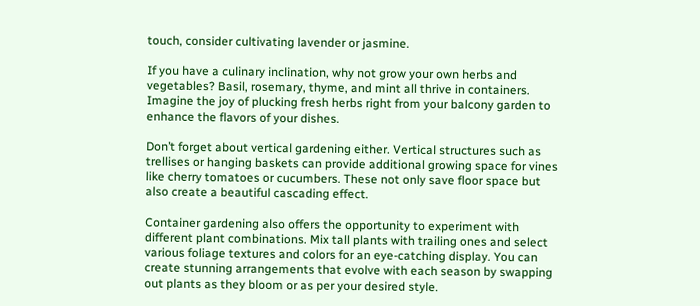touch, consider cultivating lavender or jasmine.

If you have a culinary inclination, why not grow your own herbs and vegetables? Basil, rosemary, thyme, and mint all thrive in containers. Imagine the joy of plucking fresh herbs right from your balcony garden to enhance the flavors of your dishes.

Don’t forget about vertical gardening either. Vertical structures such as trellises or hanging baskets can provide additional growing space for vines like cherry tomatoes or cucumbers. These not only save floor space but also create a beautiful cascading effect.

Container gardening also offers the opportunity to experiment with different plant combinations. Mix tall plants with trailing ones and select various foliage textures and colors for an eye-catching display. You can create stunning arrangements that evolve with each season by swapping out plants as they bloom or as per your desired style.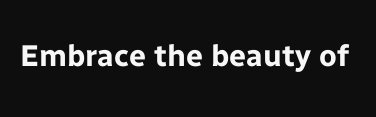Embrace the beauty of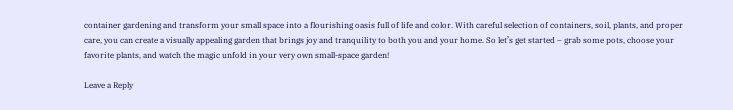container gardening and transform your small space into a flourishing oasis full of life and color. With careful selection of containers, soil, plants, and proper care, you can create a visually appealing garden that brings joy and tranquility to both you and your home. So let’s get started – grab some pots, choose your favorite plants, and watch the magic unfold in your very own small-space garden!

Leave a Reply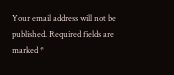Your email address will not be published. Required fields are marked *